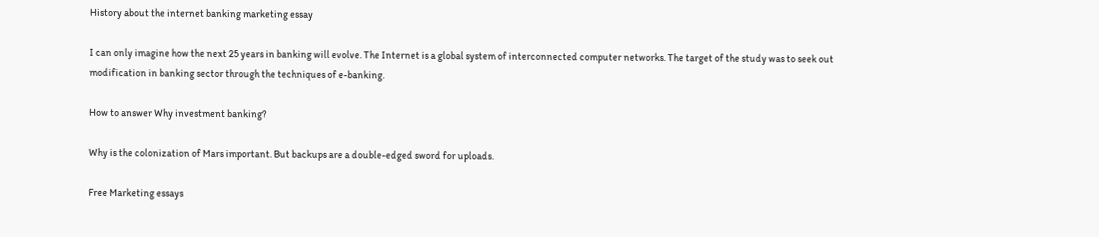History about the internet banking marketing essay

I can only imagine how the next 25 years in banking will evolve. The Internet is a global system of interconnected computer networks. The target of the study was to seek out modification in banking sector through the techniques of e-banking.

How to answer Why investment banking?

Why is the colonization of Mars important. But backups are a double-edged sword for uploads.

Free Marketing essays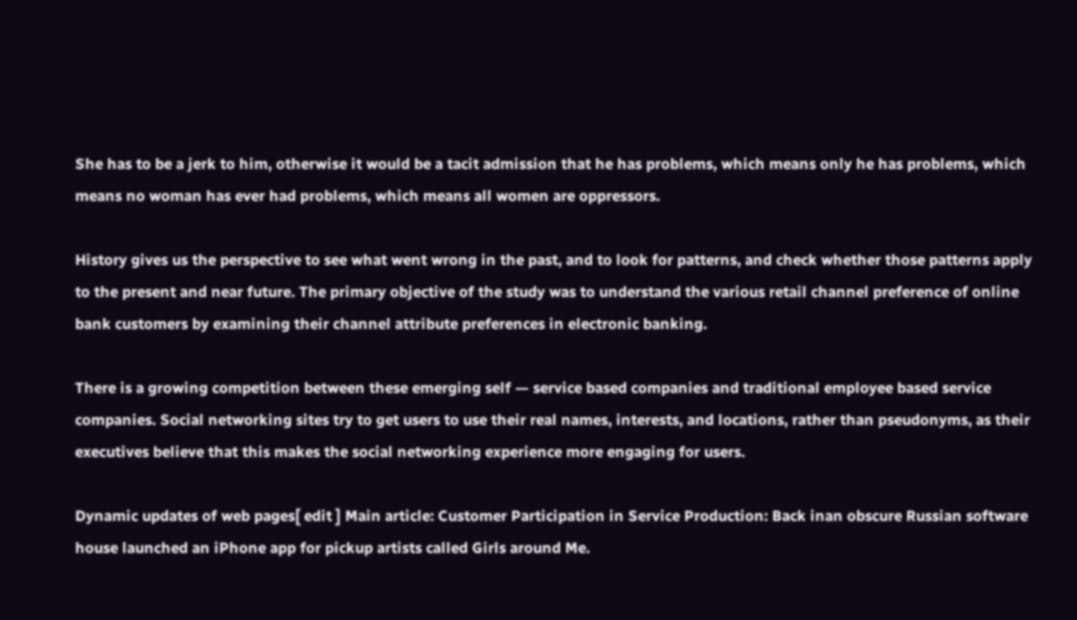She has to be a jerk to him, otherwise it would be a tacit admission that he has problems, which means only he has problems, which means no woman has ever had problems, which means all women are oppressors.

History gives us the perspective to see what went wrong in the past, and to look for patterns, and check whether those patterns apply to the present and near future. The primary objective of the study was to understand the various retail channel preference of online bank customers by examining their channel attribute preferences in electronic banking.

There is a growing competition between these emerging self — service based companies and traditional employee based service companies. Social networking sites try to get users to use their real names, interests, and locations, rather than pseudonyms, as their executives believe that this makes the social networking experience more engaging for users.

Dynamic updates of web pages[ edit ] Main article: Customer Participation in Service Production: Back inan obscure Russian software house launched an iPhone app for pickup artists called Girls around Me.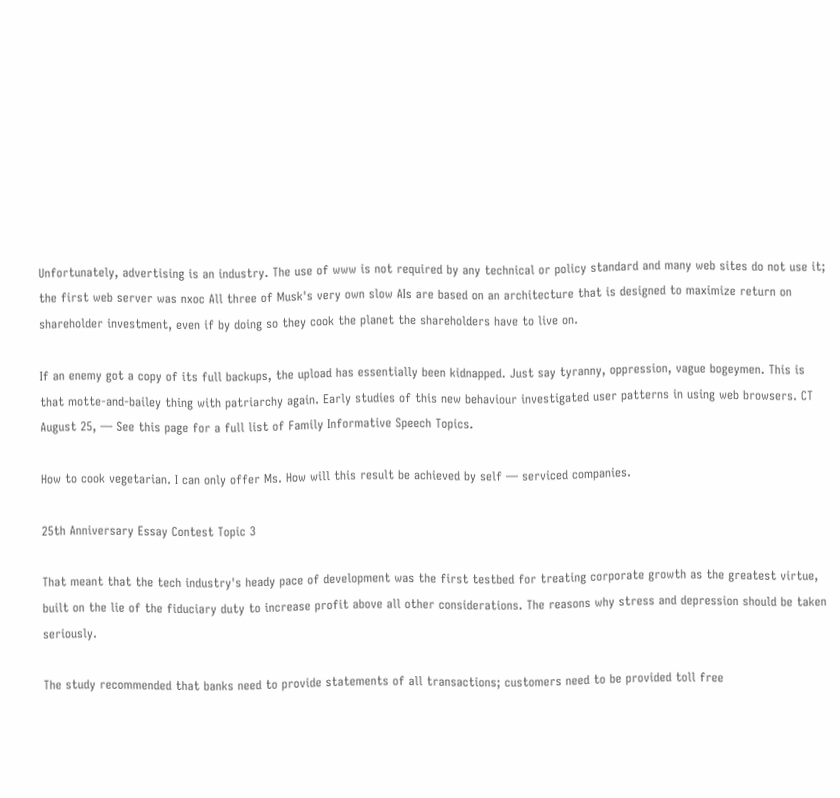Unfortunately, advertising is an industry. The use of www is not required by any technical or policy standard and many web sites do not use it; the first web server was nxoc All three of Musk's very own slow AIs are based on an architecture that is designed to maximize return on shareholder investment, even if by doing so they cook the planet the shareholders have to live on.

If an enemy got a copy of its full backups, the upload has essentially been kidnapped. Just say tyranny, oppression, vague bogeymen. This is that motte-and-bailey thing with patriarchy again. Early studies of this new behaviour investigated user patterns in using web browsers. CT August 25, — See this page for a full list of Family Informative Speech Topics.

How to cook vegetarian. I can only offer Ms. How will this result be achieved by self — serviced companies.

25th Anniversary Essay Contest Topic 3

That meant that the tech industry's heady pace of development was the first testbed for treating corporate growth as the greatest virtue, built on the lie of the fiduciary duty to increase profit above all other considerations. The reasons why stress and depression should be taken seriously.

The study recommended that banks need to provide statements of all transactions; customers need to be provided toll free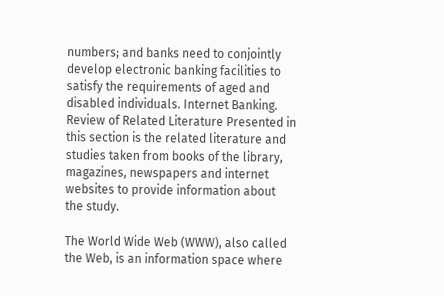numbers; and banks need to conjointly develop electronic banking facilities to satisfy the requirements of aged and disabled individuals. Internet Banking. Review of Related Literature Presented in this section is the related literature and studies taken from books of the library, magazines, newspapers and internet websites to provide information about the study.

The World Wide Web (WWW), also called the Web, is an information space where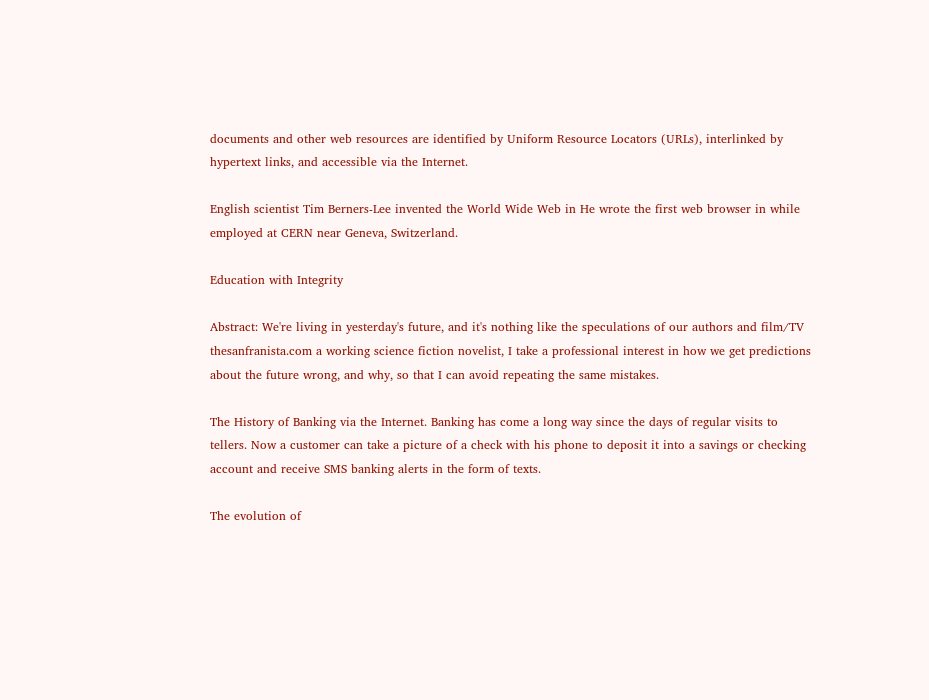documents and other web resources are identified by Uniform Resource Locators (URLs), interlinked by hypertext links, and accessible via the Internet.

English scientist Tim Berners-Lee invented the World Wide Web in He wrote the first web browser in while employed at CERN near Geneva, Switzerland.

Education with Integrity

Abstract: We're living in yesterday's future, and it's nothing like the speculations of our authors and film/TV thesanfranista.com a working science fiction novelist, I take a professional interest in how we get predictions about the future wrong, and why, so that I can avoid repeating the same mistakes.

The History of Banking via the Internet. Banking has come a long way since the days of regular visits to tellers. Now a customer can take a picture of a check with his phone to deposit it into a savings or checking account and receive SMS banking alerts in the form of texts.

The evolution of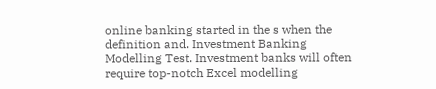online banking started in the s when the definition and. Investment Banking Modelling Test. Investment banks will often require top-notch Excel modelling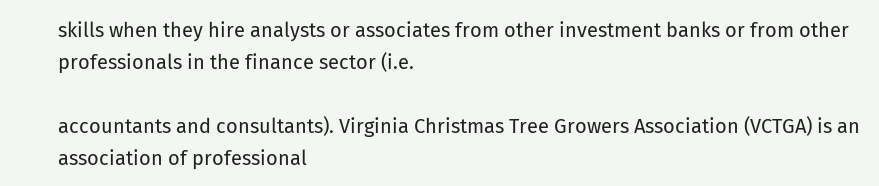skills when they hire analysts or associates from other investment banks or from other professionals in the finance sector (i.e.

accountants and consultants). Virginia Christmas Tree Growers Association (VCTGA) is an association of professional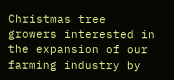Christmas tree growers interested in the expansion of our farming industry by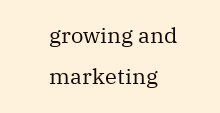growing and marketing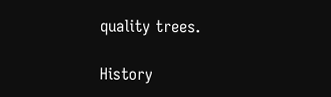quality trees.

History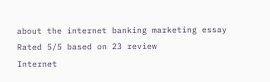about the internet banking marketing essay
Rated 5/5 based on 23 review
Internet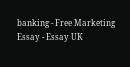banking - Free Marketing Essay - Essay UK